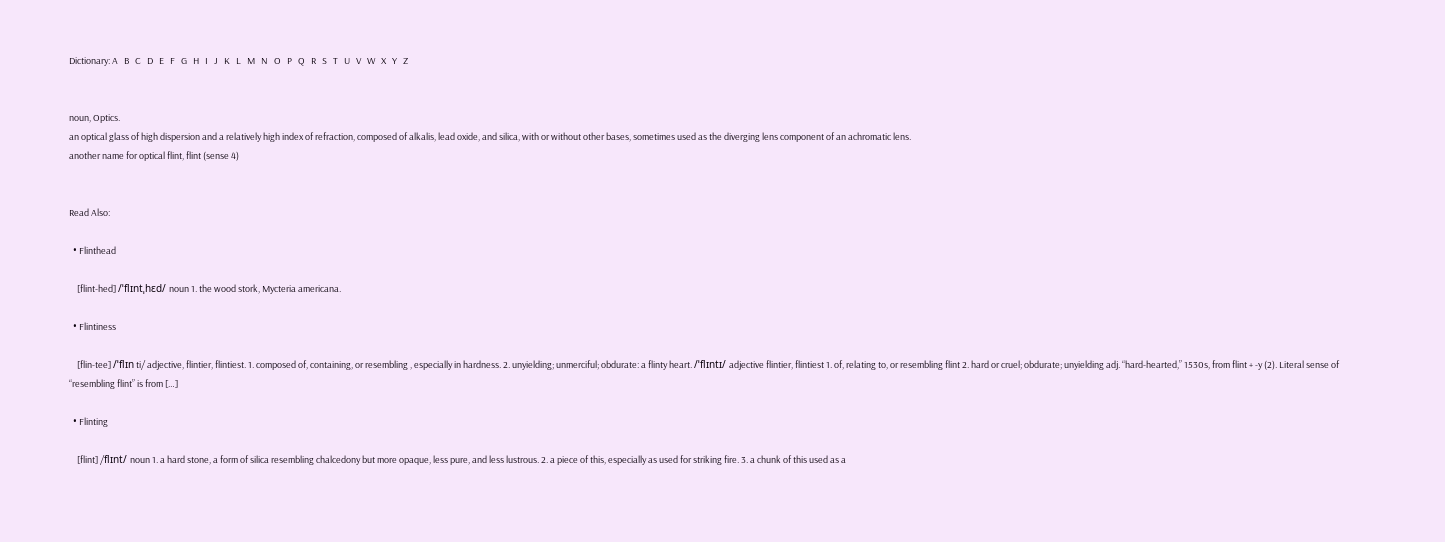Dictionary: A   B   C   D   E   F   G   H   I   J   K   L   M   N   O   P   Q   R   S   T   U   V   W   X   Y   Z


noun, Optics.
an optical glass of high dispersion and a relatively high index of refraction, composed of alkalis, lead oxide, and silica, with or without other bases, sometimes used as the diverging lens component of an achromatic lens.
another name for optical flint, flint (sense 4)


Read Also:

  • Flinthead

    [flint-hed] /ˈflɪntˌhɛd/ noun 1. the wood stork, Mycteria americana.

  • Flintiness

    [flin-tee] /ˈflɪn ti/ adjective, flintier, flintiest. 1. composed of, containing, or resembling , especially in hardness. 2. unyielding; unmerciful; obdurate: a flinty heart. /ˈflɪntɪ/ adjective flintier, flintiest 1. of, relating to, or resembling flint 2. hard or cruel; obdurate; unyielding adj. “hard-hearted,” 1530s, from flint + -y (2). Literal sense of “resembling flint” is from […]

  • Flinting

    [flint] /flɪnt/ noun 1. a hard stone, a form of silica resembling chalcedony but more opaque, less pure, and less lustrous. 2. a piece of this, especially as used for striking fire. 3. a chunk of this used as a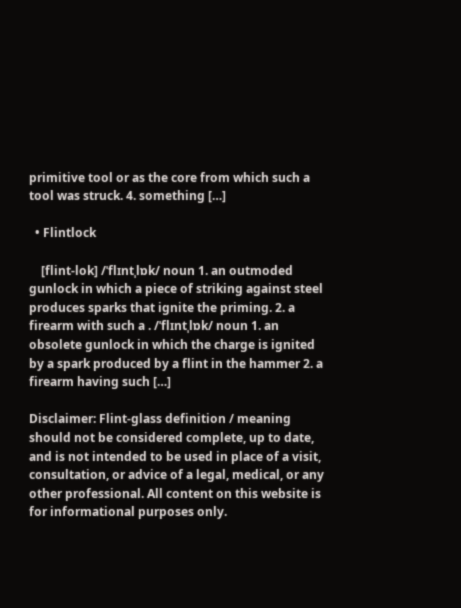primitive tool or as the core from which such a tool was struck. 4. something […]

  • Flintlock

    [flint-lok] /ˈflɪntˌlɒk/ noun 1. an outmoded gunlock in which a piece of striking against steel produces sparks that ignite the priming. 2. a firearm with such a . /ˈflɪntˌlɒk/ noun 1. an obsolete gunlock in which the charge is ignited by a spark produced by a flint in the hammer 2. a firearm having such […]

Disclaimer: Flint-glass definition / meaning should not be considered complete, up to date, and is not intended to be used in place of a visit, consultation, or advice of a legal, medical, or any other professional. All content on this website is for informational purposes only.